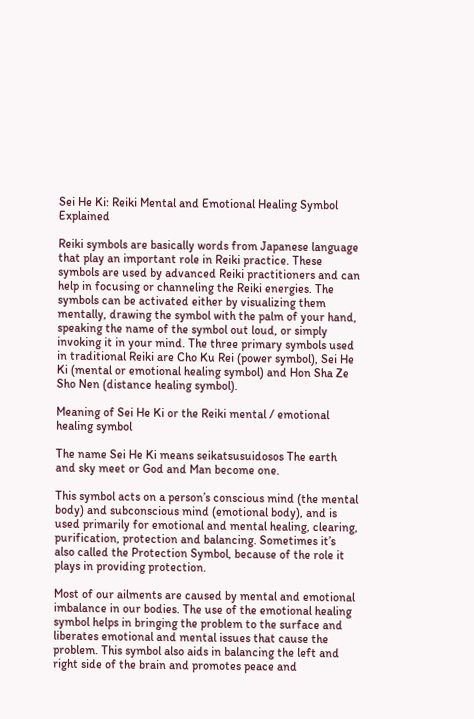Sei He Ki: Reiki Mental and Emotional Healing Symbol Explained

Reiki symbols are basically words from Japanese language that play an important role in Reiki practice. These symbols are used by advanced Reiki practitioners and can help in focusing or channeling the Reiki energies. The symbols can be activated either by visualizing them mentally, drawing the symbol with the palm of your hand, speaking the name of the symbol out loud, or simply invoking it in your mind. The three primary symbols used in traditional Reiki are Cho Ku Rei (power symbol), Sei He Ki (mental or emotional healing symbol) and Hon Sha Ze Sho Nen (distance healing symbol).

Meaning of Sei He Ki or the Reiki mental / emotional healing symbol

The name Sei He Ki means seikatsusuidosos The earth and sky meet or God and Man become one.

This symbol acts on a person’s conscious mind (the mental body) and subconscious mind (emotional body), and is used primarily for emotional and mental healing, clearing, purification, protection and balancing. Sometimes it’s also called the Protection Symbol, because of the role it plays in providing protection.

Most of our ailments are caused by mental and emotional imbalance in our bodies. The use of the emotional healing symbol helps in bringing the problem to the surface and liberates emotional and mental issues that cause the problem. This symbol also aids in balancing the left and right side of the brain and promotes peace and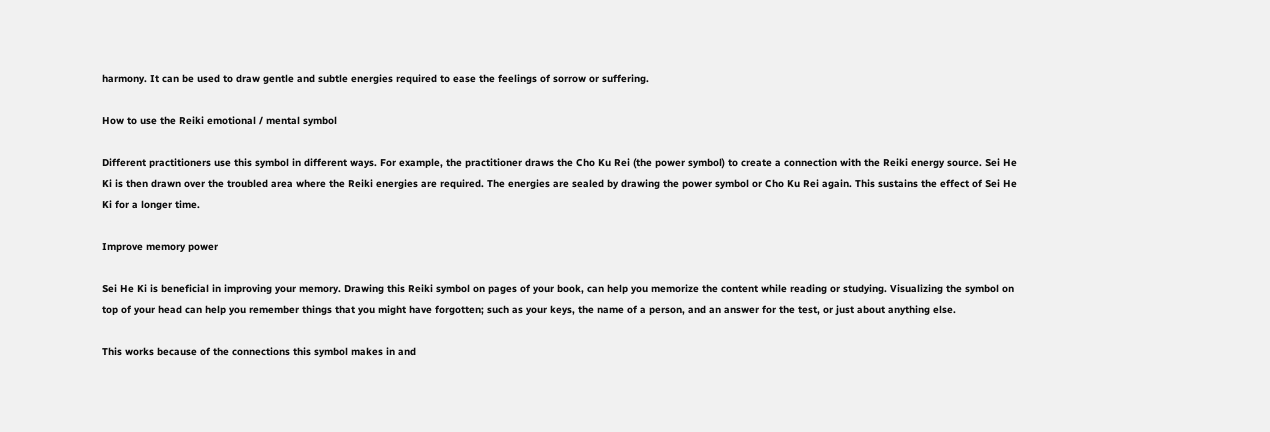harmony. It can be used to draw gentle and subtle energies required to ease the feelings of sorrow or suffering.

How to use the Reiki emotional / mental symbol

Different practitioners use this symbol in different ways. For example, the practitioner draws the Cho Ku Rei (the power symbol) to create a connection with the Reiki energy source. Sei He Ki is then drawn over the troubled area where the Reiki energies are required. The energies are sealed by drawing the power symbol or Cho Ku Rei again. This sustains the effect of Sei He Ki for a longer time.

Improve memory power

Sei He Ki is beneficial in improving your memory. Drawing this Reiki symbol on pages of your book, can help you memorize the content while reading or studying. Visualizing the symbol on top of your head can help you remember things that you might have forgotten; such as your keys, the name of a person, and an answer for the test, or just about anything else.

This works because of the connections this symbol makes in and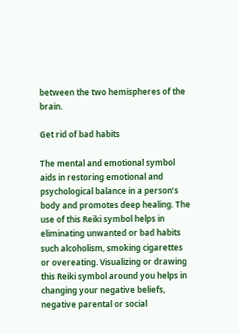between the two hemispheres of the brain.

Get rid of bad habits

The mental and emotional symbol aids in restoring emotional and psychological balance in a person’s body and promotes deep healing. The use of this Reiki symbol helps in eliminating unwanted or bad habits such alcoholism, smoking cigarettes or overeating. Visualizing or drawing this Reiki symbol around you helps in changing your negative beliefs, negative parental or social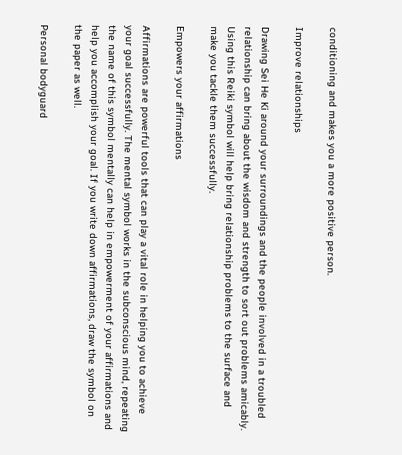conditioning and makes you a more positive person.

Improve relationships

Drawing Sei He Ki around your surroundings and the people involved in a troubled relationship can bring about the wisdom and strength to sort out problems amicably. Using this Reiki symbol will help bring relationship problems to the surface and make you tackle them successfully.

Empowers your affirmations

Affirmations are powerful tools that can play a vital role in helping you to achieve your goal successfully. The mental symbol works in the subconscious mind, repeating the name of this symbol mentally can help in empowerment of your affirmations and help you accomplish your goal. If you write down affirmations, draw the symbol on the paper as well.

Personal bodyguard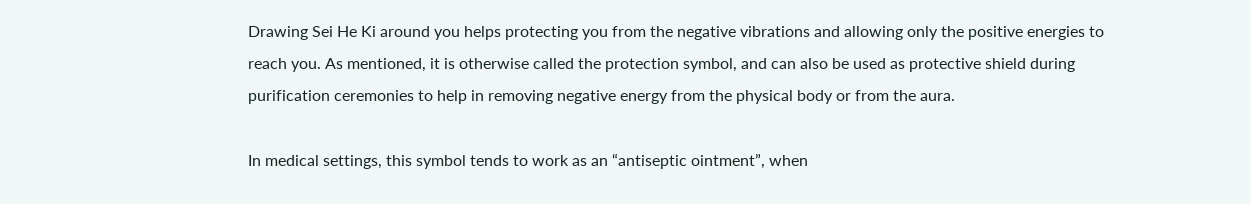Drawing Sei He Ki around you helps protecting you from the negative vibrations and allowing only the positive energies to reach you. As mentioned, it is otherwise called the protection symbol, and can also be used as protective shield during purification ceremonies to help in removing negative energy from the physical body or from the aura.

In medical settings, this symbol tends to work as an “antiseptic ointment”, when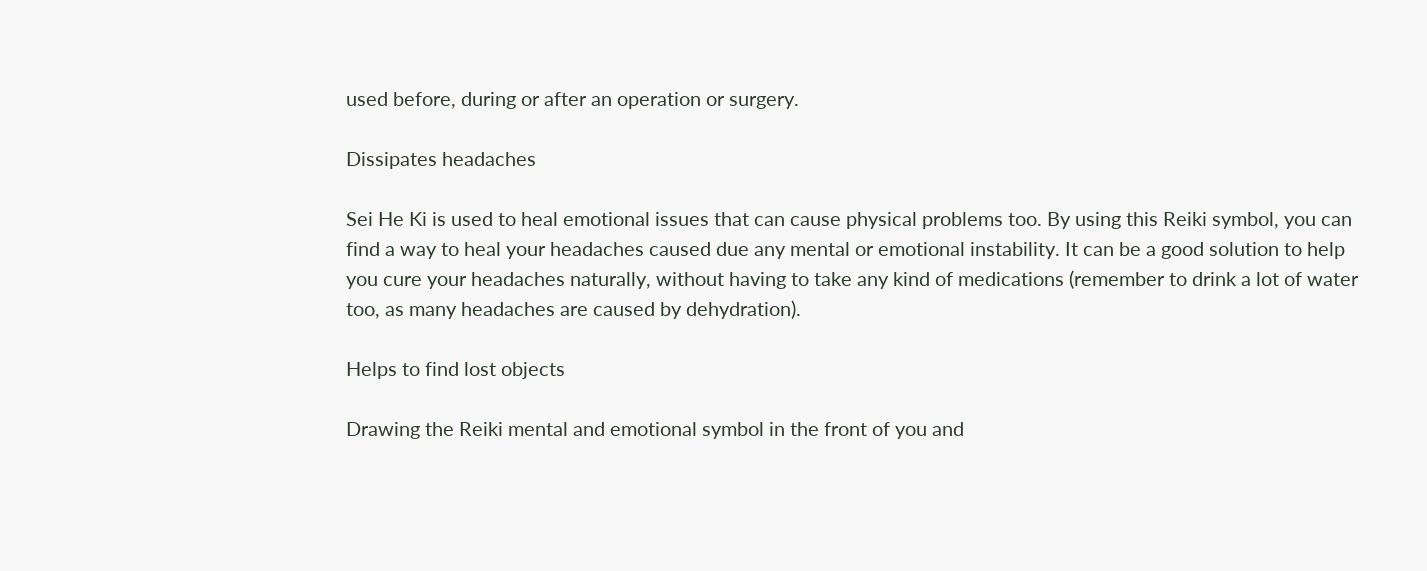used before, during or after an operation or surgery.

Dissipates headaches

Sei He Ki is used to heal emotional issues that can cause physical problems too. By using this Reiki symbol, you can find a way to heal your headaches caused due any mental or emotional instability. It can be a good solution to help you cure your headaches naturally, without having to take any kind of medications (remember to drink a lot of water too, as many headaches are caused by dehydration).

Helps to find lost objects

Drawing the Reiki mental and emotional symbol in the front of you and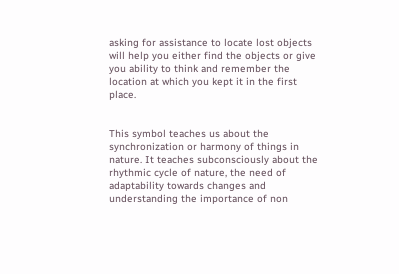asking for assistance to locate lost objects will help you either find the objects or give you ability to think and remember the location at which you kept it in the first place.


This symbol teaches us about the synchronization or harmony of things in nature. It teaches subconsciously about the rhythmic cycle of nature, the need of adaptability towards changes and understanding the importance of non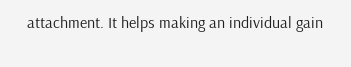attachment. It helps making an individual gain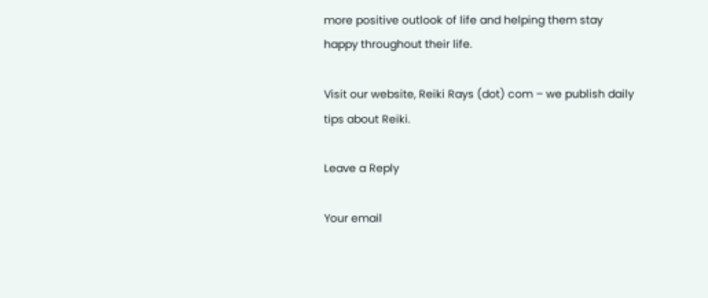more positive outlook of life and helping them stay happy throughout their life.

Visit our website, Reiki Rays (dot) com – we publish daily tips about Reiki.

Leave a Reply

Your email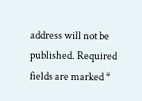address will not be published. Required fields are marked *